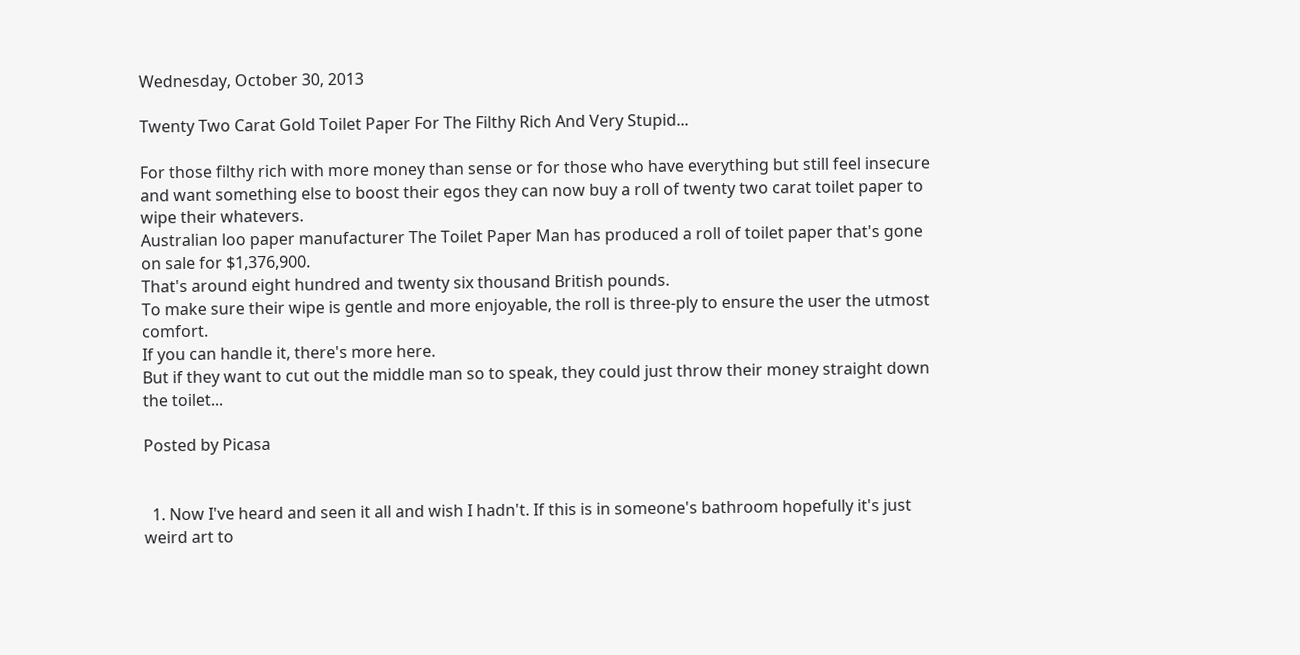Wednesday, October 30, 2013

Twenty Two Carat Gold Toilet Paper For The Filthy Rich And Very Stupid...

For those filthy rich with more money than sense or for those who have everything but still feel insecure and want something else to boost their egos they can now buy a roll of twenty two carat toilet paper to wipe their whatevers.
Australian loo paper manufacturer The Toilet Paper Man has produced a roll of toilet paper that's gone on sale for $1,376,900.
That's around eight hundred and twenty six thousand British pounds.
To make sure their wipe is gentle and more enjoyable, the roll is three-ply to ensure the user the utmost comfort.
If you can handle it, there's more here.
But if they want to cut out the middle man so to speak, they could just throw their money straight down the toilet...

Posted by Picasa


  1. Now I've heard and seen it all and wish I hadn't. If this is in someone's bathroom hopefully it's just weird art to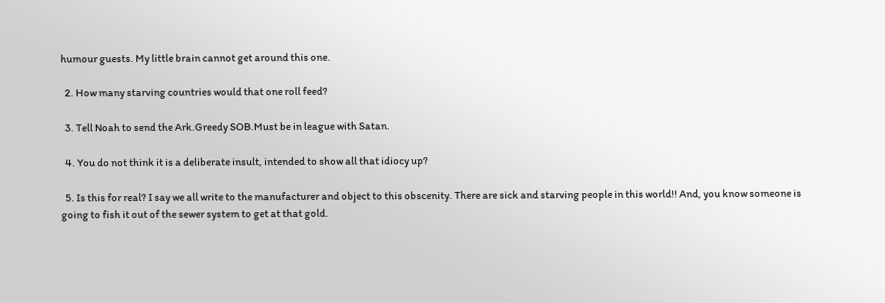humour guests. My little brain cannot get around this one.

  2. How many starving countries would that one roll feed?

  3. Tell Noah to send the Ark.Greedy SOB.Must be in league with Satan.

  4. You do not think it is a deliberate insult, intended to show all that idiocy up?

  5. Is this for real? I say we all write to the manufacturer and object to this obscenity. There are sick and starving people in this world!! And, you know someone is going to fish it out of the sewer system to get at that gold.